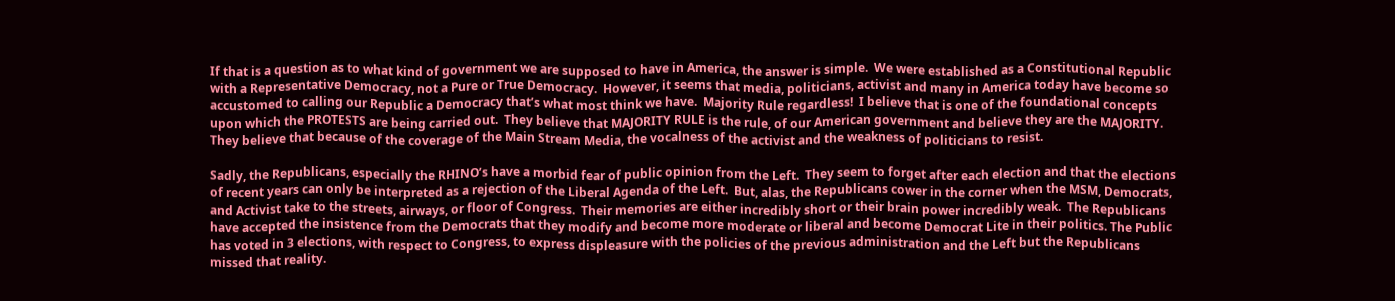If that is a question as to what kind of government we are supposed to have in America, the answer is simple.  We were established as a Constitutional Republic with a Representative Democracy, not a Pure or True Democracy.  However, it seems that media, politicians, activist and many in America today have become so accustomed to calling our Republic a Democracy that’s what most think we have.  Majority Rule regardless!  I believe that is one of the foundational concepts upon which the PROTESTS are being carried out.  They believe that MAJORITY RULE is the rule, of our American government and believe they are the MAJORITY.  They believe that because of the coverage of the Main Stream Media, the vocalness of the activist and the weakness of politicians to resist.

Sadly, the Republicans, especially the RHINO’s have a morbid fear of public opinion from the Left.  They seem to forget after each election and that the elections of recent years can only be interpreted as a rejection of the Liberal Agenda of the Left.  But, alas, the Republicans cower in the corner when the MSM, Democrats, and Activist take to the streets, airways, or floor of Congress.  Their memories are either incredibly short or their brain power incredibly weak.  The Republicans have accepted the insistence from the Democrats that they modify and become more moderate or liberal and become Democrat Lite in their politics. The Public has voted in 3 elections, with respect to Congress, to express displeasure with the policies of the previous administration and the Left but the Republicans missed that reality.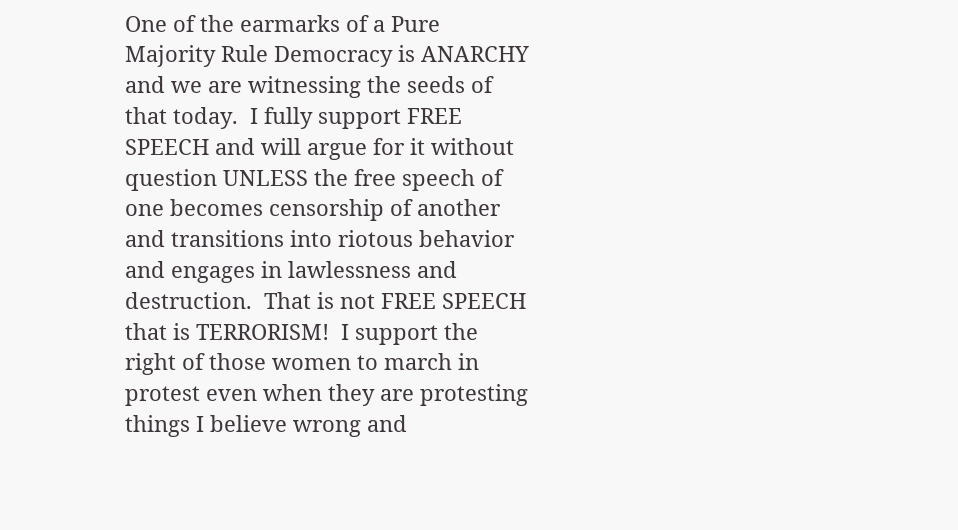One of the earmarks of a Pure Majority Rule Democracy is ANARCHY and we are witnessing the seeds of that today.  I fully support FREE SPEECH and will argue for it without question UNLESS the free speech of one becomes censorship of another and transitions into riotous behavior and engages in lawlessness and destruction.  That is not FREE SPEECH that is TERRORISM!  I support the right of those women to march in protest even when they are protesting things I believe wrong and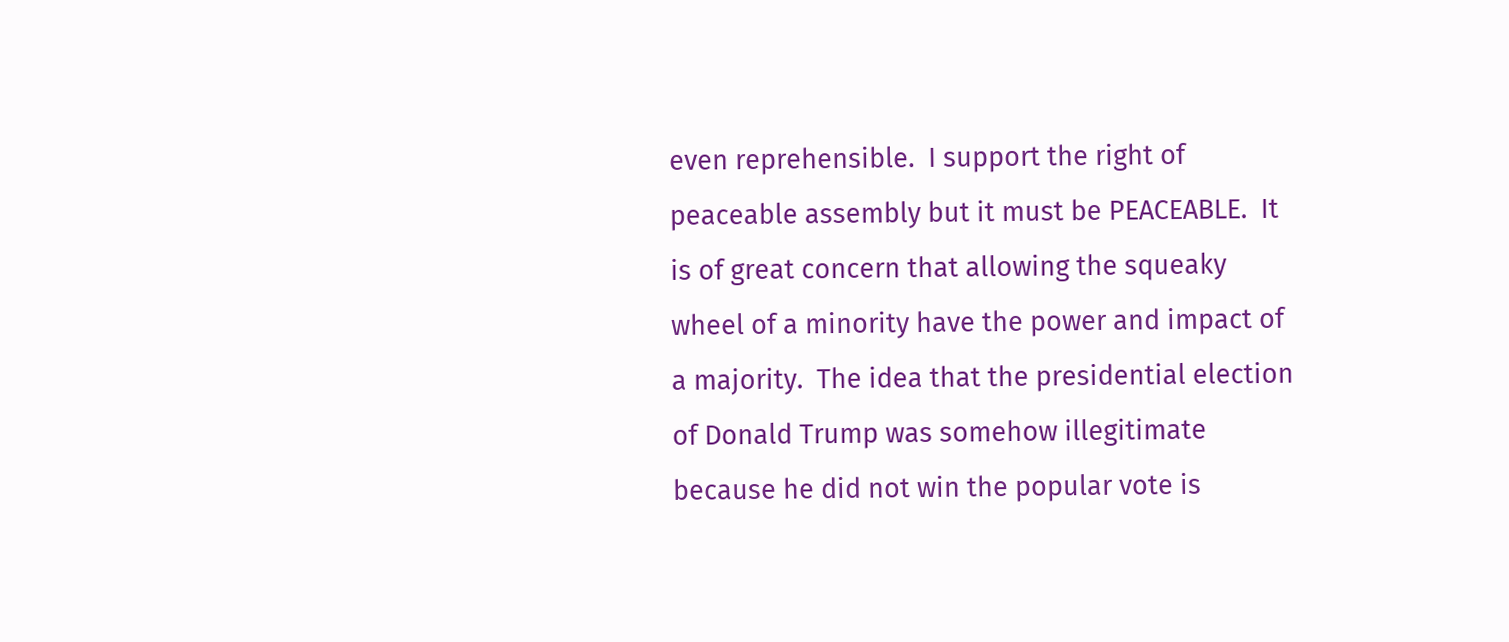even reprehensible.  I support the right of peaceable assembly but it must be PEACEABLE.  It is of great concern that allowing the squeaky wheel of a minority have the power and impact of a majority.  The idea that the presidential election of Donald Trump was somehow illegitimate because he did not win the popular vote is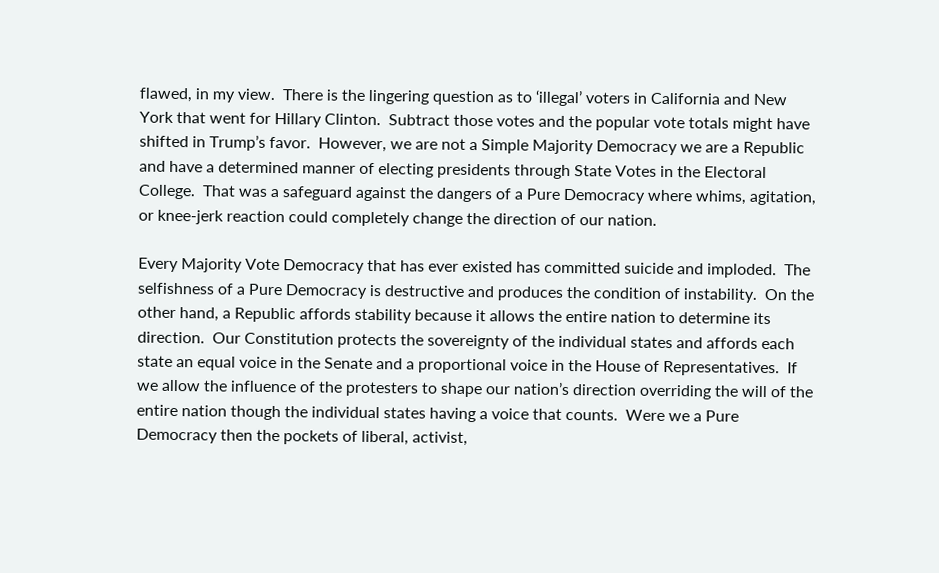flawed, in my view.  There is the lingering question as to ‘illegal’ voters in California and New York that went for Hillary Clinton.  Subtract those votes and the popular vote totals might have shifted in Trump’s favor.  However, we are not a Simple Majority Democracy we are a Republic and have a determined manner of electing presidents through State Votes in the Electoral College.  That was a safeguard against the dangers of a Pure Democracy where whims, agitation, or knee-jerk reaction could completely change the direction of our nation.

Every Majority Vote Democracy that has ever existed has committed suicide and imploded.  The selfishness of a Pure Democracy is destructive and produces the condition of instability.  On the other hand, a Republic affords stability because it allows the entire nation to determine its direction.  Our Constitution protects the sovereignty of the individual states and affords each state an equal voice in the Senate and a proportional voice in the House of Representatives.  If we allow the influence of the protesters to shape our nation’s direction overriding the will of the entire nation though the individual states having a voice that counts.  Were we a Pure Democracy then the pockets of liberal, activist,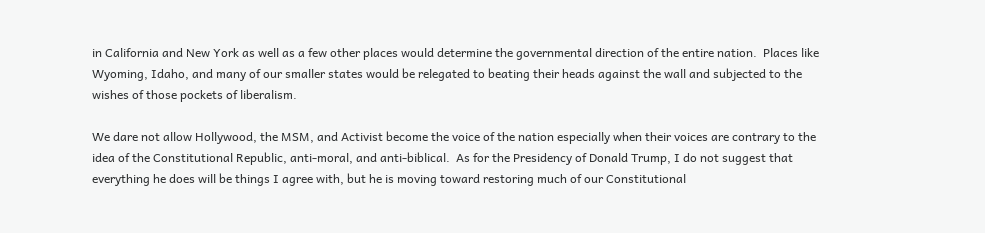in California and New York as well as a few other places would determine the governmental direction of the entire nation.  Places like Wyoming, Idaho, and many of our smaller states would be relegated to beating their heads against the wall and subjected to the wishes of those pockets of liberalism.

We dare not allow Hollywood, the MSM, and Activist become the voice of the nation especially when their voices are contrary to the idea of the Constitutional Republic, anti-moral, and anti-biblical.  As for the Presidency of Donald Trump, I do not suggest that everything he does will be things I agree with, but he is moving toward restoring much of our Constitutional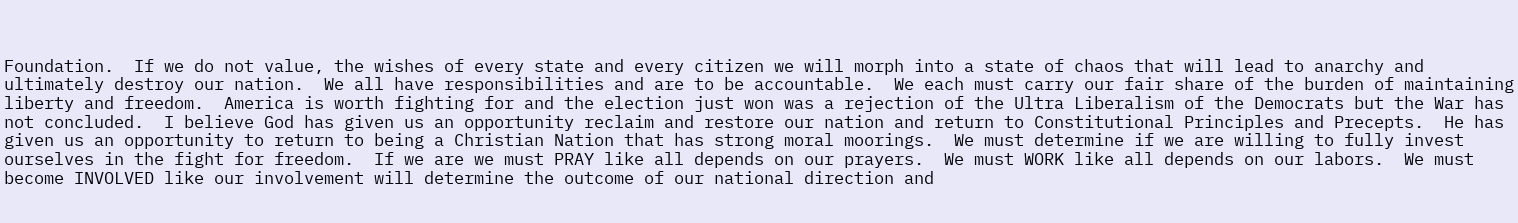Foundation.  If we do not value, the wishes of every state and every citizen we will morph into a state of chaos that will lead to anarchy and ultimately destroy our nation.  We all have responsibilities and are to be accountable.  We each must carry our fair share of the burden of maintaining liberty and freedom.  America is worth fighting for and the election just won was a rejection of the Ultra Liberalism of the Democrats but the War has not concluded.  I believe God has given us an opportunity reclaim and restore our nation and return to Constitutional Principles and Precepts.  He has given us an opportunity to return to being a Christian Nation that has strong moral moorings.  We must determine if we are willing to fully invest ourselves in the fight for freedom.  If we are we must PRAY like all depends on our prayers.  We must WORK like all depends on our labors.  We must become INVOLVED like our involvement will determine the outcome of our national direction and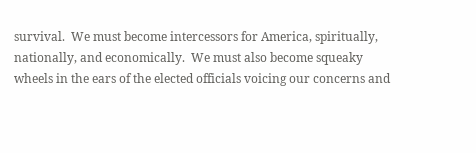survival.  We must become intercessors for America, spiritually, nationally, and economically.  We must also become squeaky wheels in the ears of the elected officials voicing our concerns and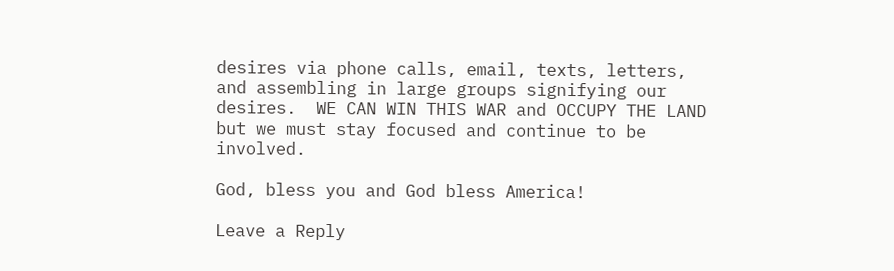desires via phone calls, email, texts, letters, and assembling in large groups signifying our desires.  WE CAN WIN THIS WAR and OCCUPY THE LAND but we must stay focused and continue to be involved.

God, bless you and God bless America!

Leave a Reply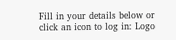Fill in your details below or click an icon to log in: Logo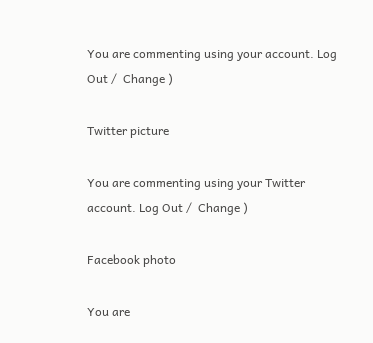You are commenting using your account. Log Out /  Change )

Twitter picture

You are commenting using your Twitter account. Log Out /  Change )

Facebook photo

You are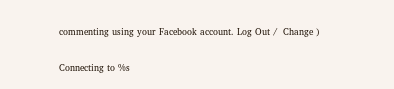commenting using your Facebook account. Log Out /  Change )

Connecting to %s